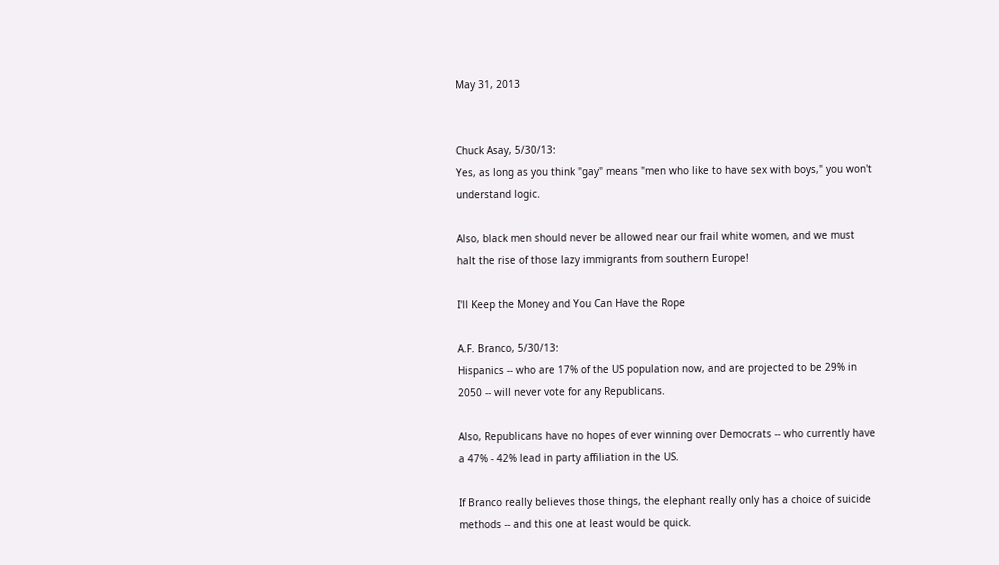May 31, 2013


Chuck Asay, 5/30/13:
Yes, as long as you think "gay" means "men who like to have sex with boys," you won't understand logic.

Also, black men should never be allowed near our frail white women, and we must halt the rise of those lazy immigrants from southern Europe!

I'll Keep the Money and You Can Have the Rope

A.F. Branco, 5/30/13:
Hispanics -- who are 17% of the US population now, and are projected to be 29% in 2050 -- will never vote for any Republicans.

Also, Republicans have no hopes of ever winning over Democrats -- who currently have a 47% - 42% lead in party affiliation in the US.

If Branco really believes those things, the elephant really only has a choice of suicide methods -- and this one at least would be quick.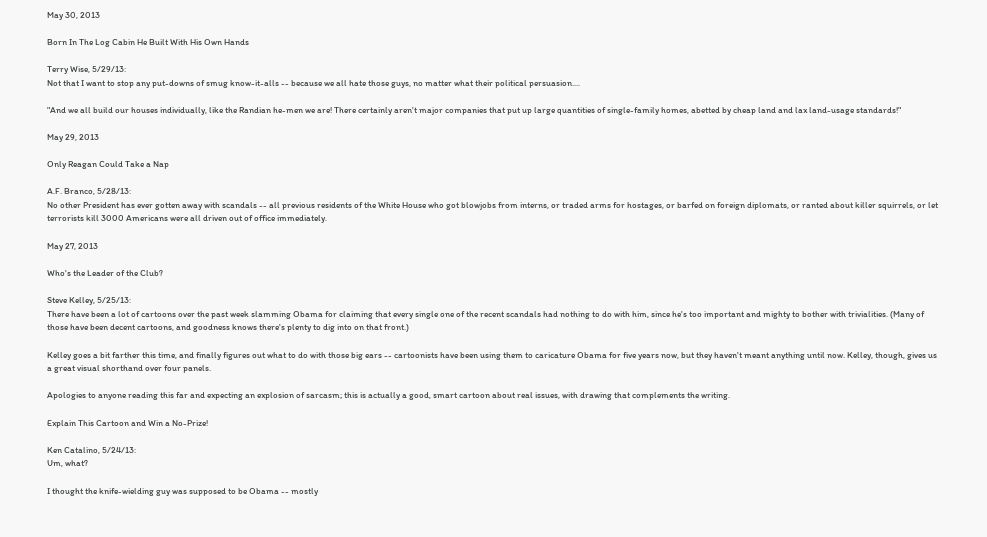May 30, 2013

Born In The Log Cabin He Built With His Own Hands

Terry Wise, 5/29/13:
Not that I want to stop any put-downs of smug know-it-alls -- because we all hate those guys, no matter what their political persuasion....

"And we all build our houses individually, like the Randian he-men we are! There certainly aren't major companies that put up large quantities of single-family homes, abetted by cheap land and lax land-usage standards!"

May 29, 2013

Only Reagan Could Take a Nap

A.F. Branco, 5/28/13:
No other President has ever gotten away with scandals -- all previous residents of the White House who got blowjobs from interns, or traded arms for hostages, or barfed on foreign diplomats, or ranted about killer squirrels, or let terrorists kill 3000 Americans were all driven out of office immediately.

May 27, 2013

Who's the Leader of the Club?

Steve Kelley, 5/25/13:
There have been a lot of cartoons over the past week slamming Obama for claiming that every single one of the recent scandals had nothing to do with him, since he's too important and mighty to bother with trivialities. (Many of those have been decent cartoons, and goodness knows there's plenty to dig into on that front.)

Kelley goes a bit farther this time, and finally figures out what to do with those big ears -- cartoonists have been using them to caricature Obama for five years now, but they haven't meant anything until now. Kelley, though, gives us a great visual shorthand over four panels.

Apologies to anyone reading this far and expecting an explosion of sarcasm; this is actually a good, smart cartoon about real issues, with drawing that complements the writing.

Explain This Cartoon and Win a No-Prize!

Ken Catalino, 5/24/13:
Um, what?

I thought the knife-wielding guy was supposed to be Obama -- mostly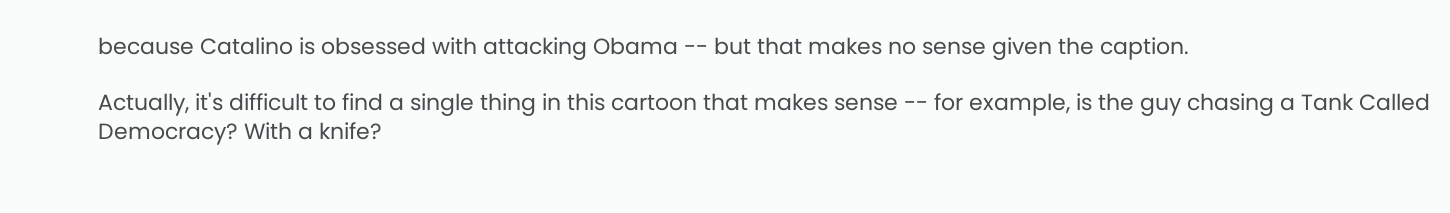because Catalino is obsessed with attacking Obama -- but that makes no sense given the caption.

Actually, it's difficult to find a single thing in this cartoon that makes sense -- for example, is the guy chasing a Tank Called Democracy? With a knife?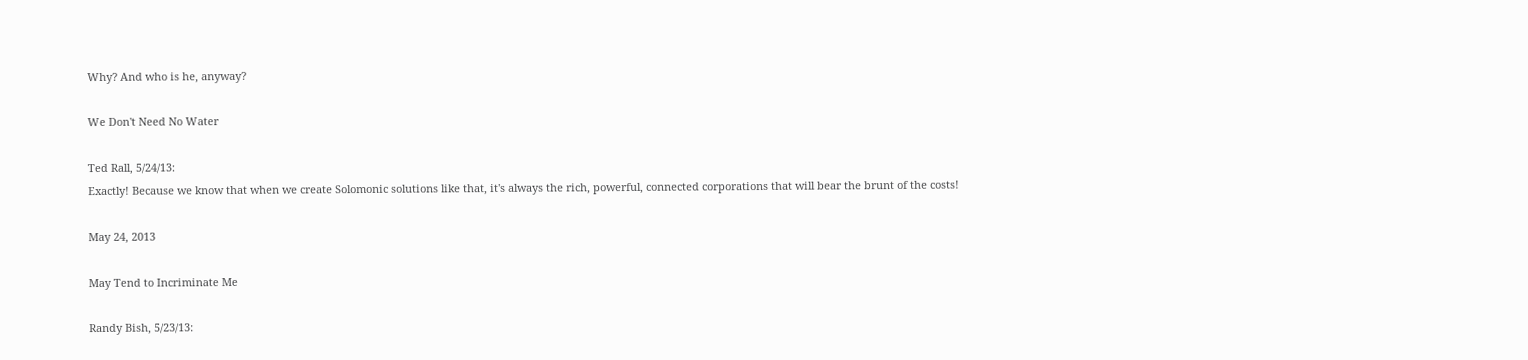Why? And who is he, anyway?

We Don't Need No Water

Ted Rall, 5/24/13:
Exactly! Because we know that when we create Solomonic solutions like that, it's always the rich, powerful, connected corporations that will bear the brunt of the costs!

May 24, 2013

May Tend to Incriminate Me

Randy Bish, 5/23/13: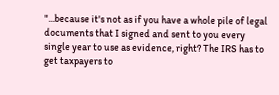"...because it's not as if you have a whole pile of legal documents that I signed and sent to you every single year to use as evidence, right? The IRS has to get taxpayers to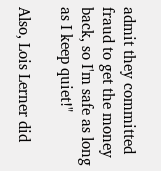admit they committed fraud to get the money back, so I'm safe as long as I keep quiet!"

Also, Lois Lerner did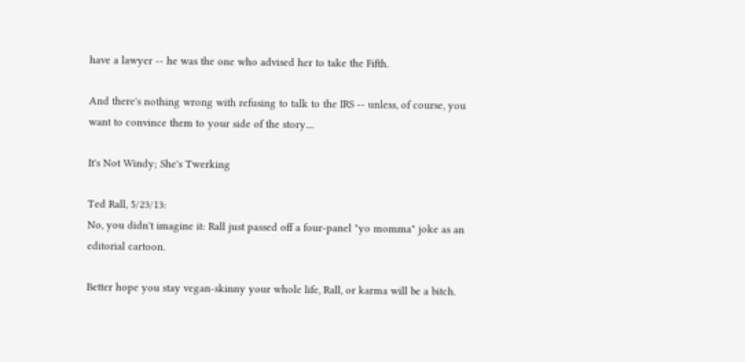have a lawyer -- he was the one who advised her to take the Fifth.

And there's nothing wrong with refusing to talk to the IRS -- unless, of course, you want to convince them to your side of the story....

It's Not Windy; She's Twerking

Ted Rall, 5/23/13:
No, you didn't imagine it: Rall just passed off a four-panel "yo momma" joke as an editorial cartoon.

Better hope you stay vegan-skinny your whole life, Rall, or karma will be a bitch.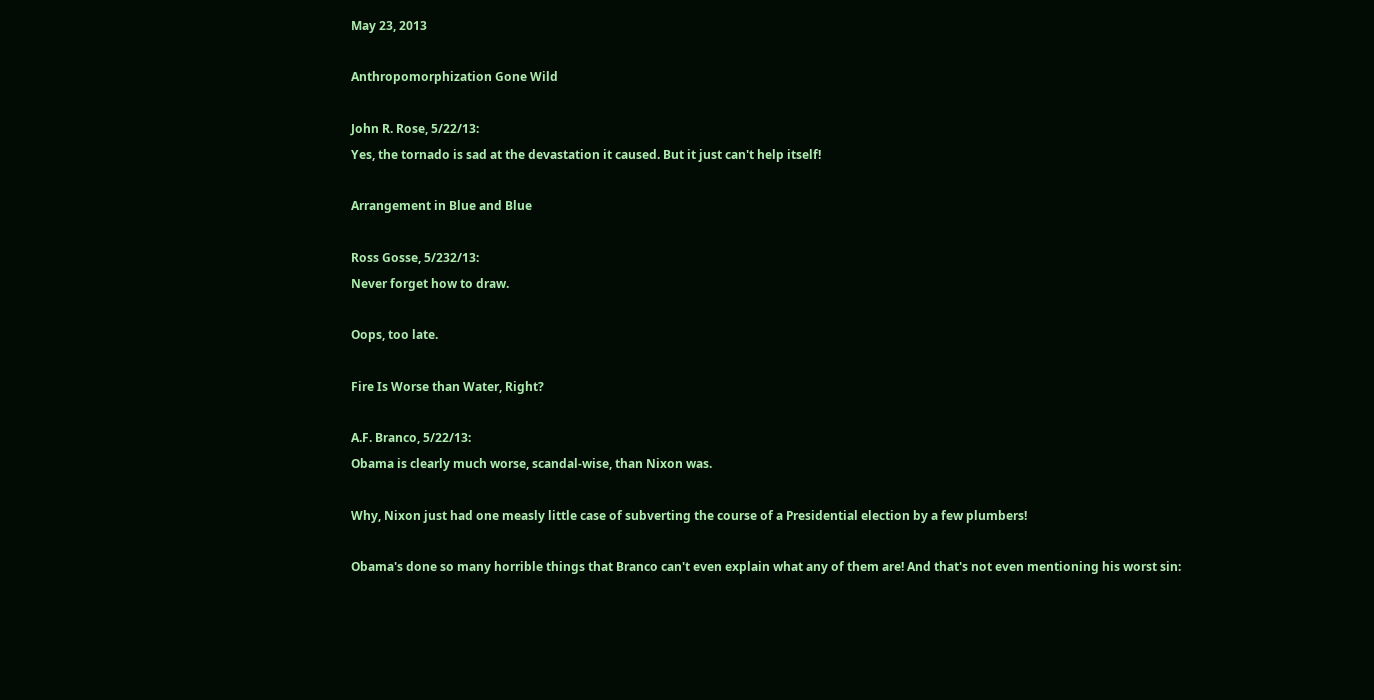May 23, 2013

Anthropomorphization Gone Wild

John R. Rose, 5/22/13:
Yes, the tornado is sad at the devastation it caused. But it just can't help itself!

Arrangement in Blue and Blue

Ross Gosse, 5/232/13:
Never forget how to draw.

Oops, too late.

Fire Is Worse than Water, Right?

A.F. Branco, 5/22/13:
Obama is clearly much worse, scandal-wise, than Nixon was.

Why, Nixon just had one measly little case of subverting the course of a Presidential election by a few plumbers!

Obama's done so many horrible things that Branco can't even explain what any of them are! And that's not even mentioning his worst sin: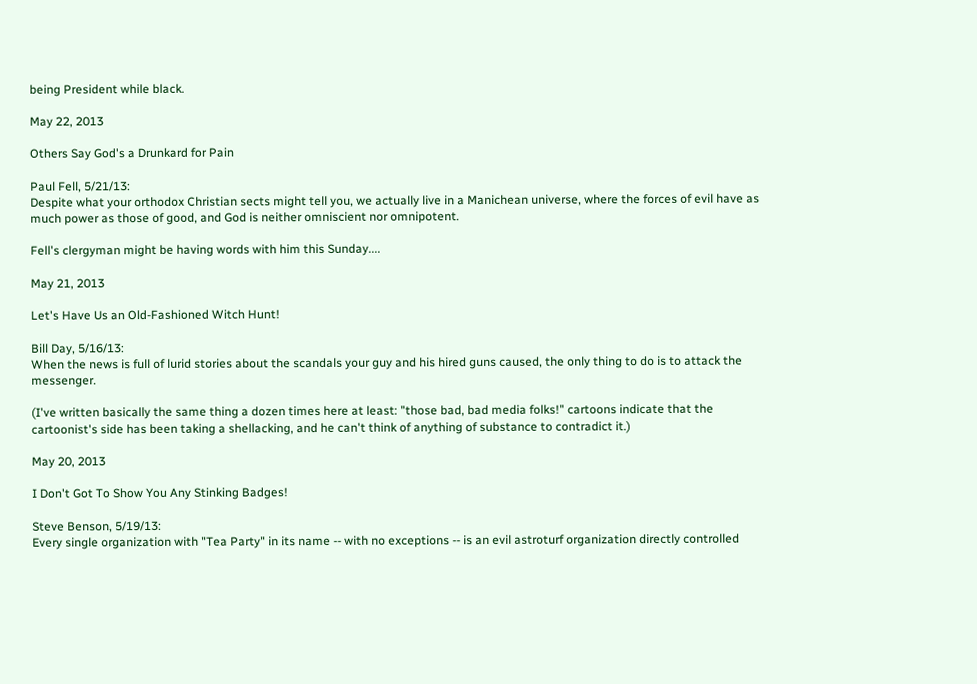being President while black.

May 22, 2013

Others Say God's a Drunkard for Pain

Paul Fell, 5/21/13:
Despite what your orthodox Christian sects might tell you, we actually live in a Manichean universe, where the forces of evil have as much power as those of good, and God is neither omniscient nor omnipotent.

Fell's clergyman might be having words with him this Sunday....

May 21, 2013

Let's Have Us an Old-Fashioned Witch Hunt!

Bill Day, 5/16/13:
When the news is full of lurid stories about the scandals your guy and his hired guns caused, the only thing to do is to attack the messenger.

(I've written basically the same thing a dozen times here at least: "those bad, bad media folks!" cartoons indicate that the cartoonist's side has been taking a shellacking, and he can't think of anything of substance to contradict it.)

May 20, 2013

I Don't Got To Show You Any Stinking Badges!

Steve Benson, 5/19/13:
Every single organization with "Tea Party" in its name -- with no exceptions -- is an evil astroturf organization directly controlled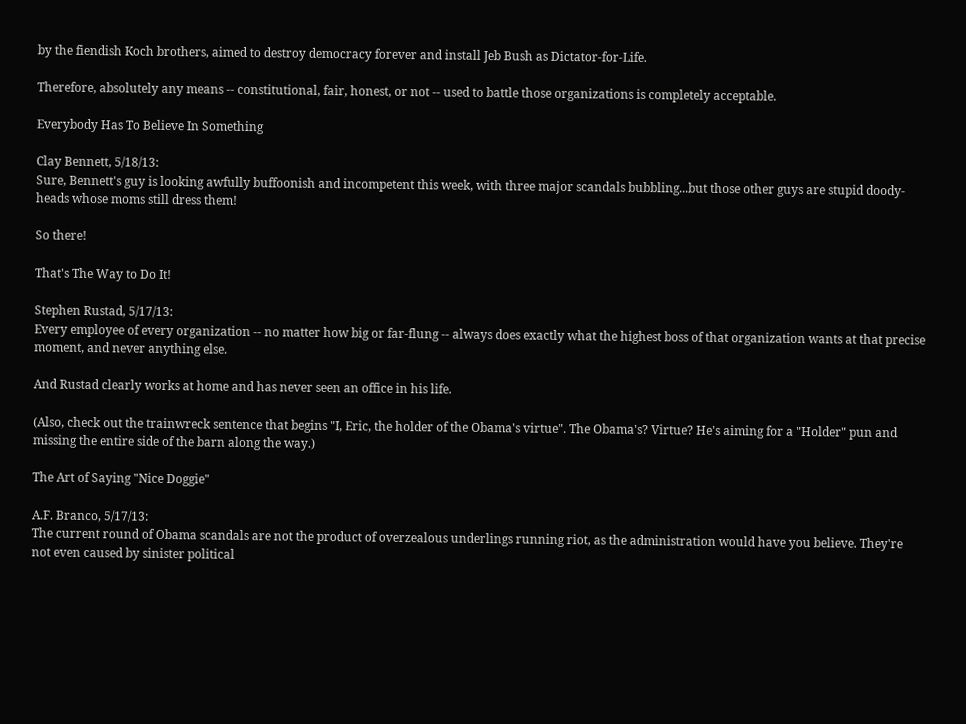by the fiendish Koch brothers, aimed to destroy democracy forever and install Jeb Bush as Dictator-for-Life.

Therefore, absolutely any means -- constitutional, fair, honest, or not -- used to battle those organizations is completely acceptable.

Everybody Has To Believe In Something

Clay Bennett, 5/18/13:
Sure, Bennett's guy is looking awfully buffoonish and incompetent this week, with three major scandals bubbling...but those other guys are stupid doody-heads whose moms still dress them!

So there!

That's The Way to Do It!

Stephen Rustad, 5/17/13:
Every employee of every organization -- no matter how big or far-flung -- always does exactly what the highest boss of that organization wants at that precise moment, and never anything else.

And Rustad clearly works at home and has never seen an office in his life.

(Also, check out the trainwreck sentence that begins "I, Eric, the holder of the Obama's virtue". The Obama's? Virtue? He's aiming for a "Holder" pun and missing the entire side of the barn along the way.)

The Art of Saying "Nice Doggie"

A.F. Branco, 5/17/13:
The current round of Obama scandals are not the product of overzealous underlings running riot, as the administration would have you believe. They're not even caused by sinister political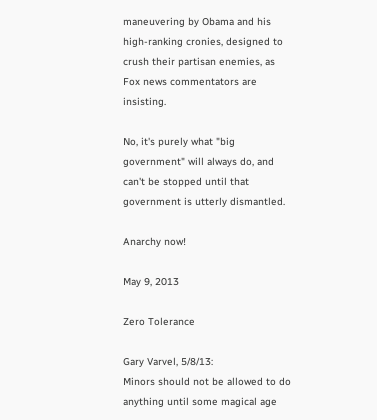maneuvering by Obama and his high-ranking cronies, designed to crush their partisan enemies, as Fox news commentators are insisting.

No, it's purely what "big government" will always do, and can't be stopped until that government is utterly dismantled.

Anarchy now!

May 9, 2013

Zero Tolerance

Gary Varvel, 5/8/13:
Minors should not be allowed to do anything until some magical age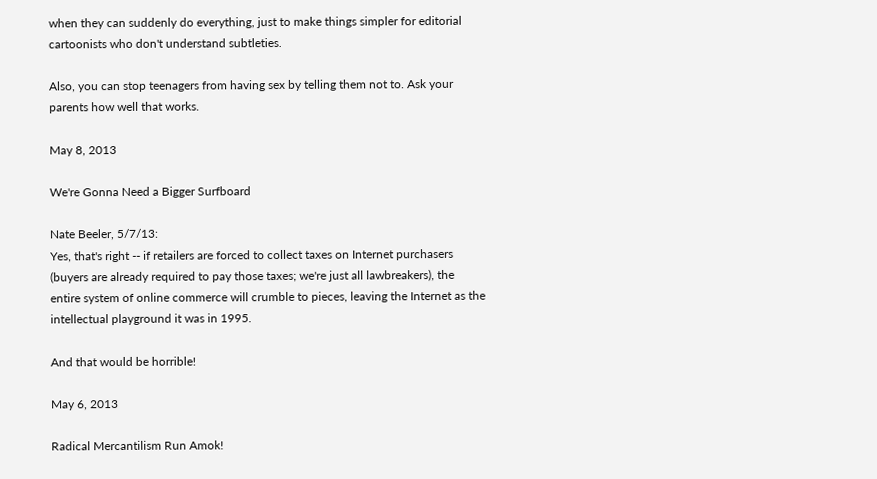when they can suddenly do everything, just to make things simpler for editorial cartoonists who don't understand subtleties.

Also, you can stop teenagers from having sex by telling them not to. Ask your parents how well that works.

May 8, 2013

We're Gonna Need a Bigger Surfboard

Nate Beeler, 5/7/13:
Yes, that's right -- if retailers are forced to collect taxes on Internet purchasers (buyers are already required to pay those taxes; we're just all lawbreakers), the entire system of online commerce will crumble to pieces, leaving the Internet as the intellectual playground it was in 1995.

And that would be horrible!

May 6, 2013

Radical Mercantilism Run Amok!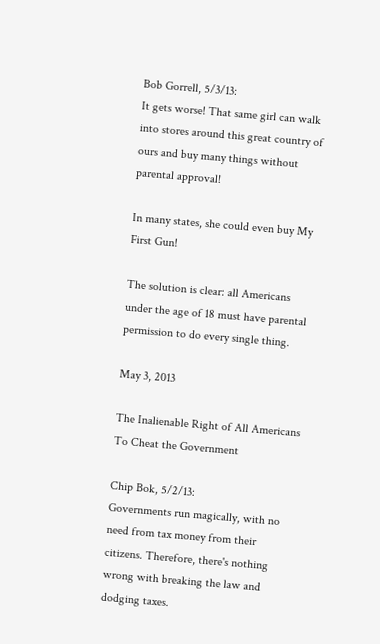Bob Gorrell, 5/3/13:
It gets worse! That same girl can walk into stores around this great country of ours and buy many things without parental approval!

In many states, she could even buy My First Gun!

The solution is clear: all Americans under the age of 18 must have parental permission to do every single thing.

May 3, 2013

The Inalienable Right of All Americans To Cheat the Government

Chip Bok, 5/2/13:
Governments run magically, with no need from tax money from their citizens. Therefore, there's nothing wrong with breaking the law and dodging taxes.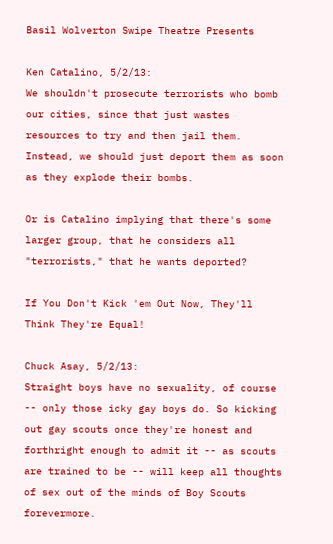Basil Wolverton Swipe Theatre Presents

Ken Catalino, 5/2/13:
We shouldn't prosecute terrorists who bomb our cities, since that just wastes resources to try and then jail them. Instead, we should just deport them as soon as they explode their bombs.

Or is Catalino implying that there's some larger group, that he considers all "terrorists," that he wants deported?

If You Don't Kick 'em Out Now, They'll Think They're Equal!

Chuck Asay, 5/2/13:
Straight boys have no sexuality, of course -- only those icky gay boys do. So kicking out gay scouts once they're honest and forthright enough to admit it -- as scouts are trained to be -- will keep all thoughts of sex out of the minds of Boy Scouts forevermore.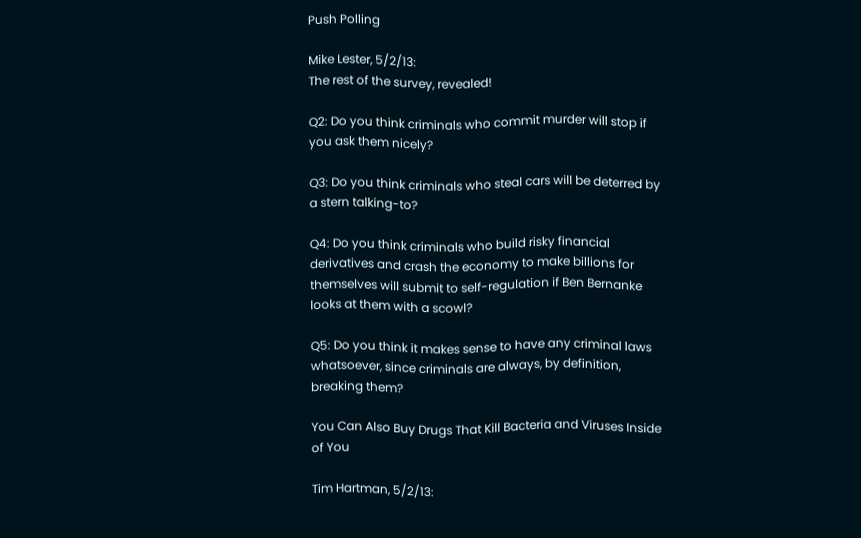Push Polling

Mike Lester, 5/2/13:
The rest of the survey, revealed!

Q2: Do you think criminals who commit murder will stop if you ask them nicely?

Q3: Do you think criminals who steal cars will be deterred by a stern talking-to?

Q4: Do you think criminals who build risky financial derivatives and crash the economy to make billions for themselves will submit to self-regulation if Ben Bernanke looks at them with a scowl?

Q5: Do you think it makes sense to have any criminal laws whatsoever, since criminals are always, by definition, breaking them?

You Can Also Buy Drugs That Kill Bacteria and Viruses Inside of You

Tim Hartman, 5/2/13: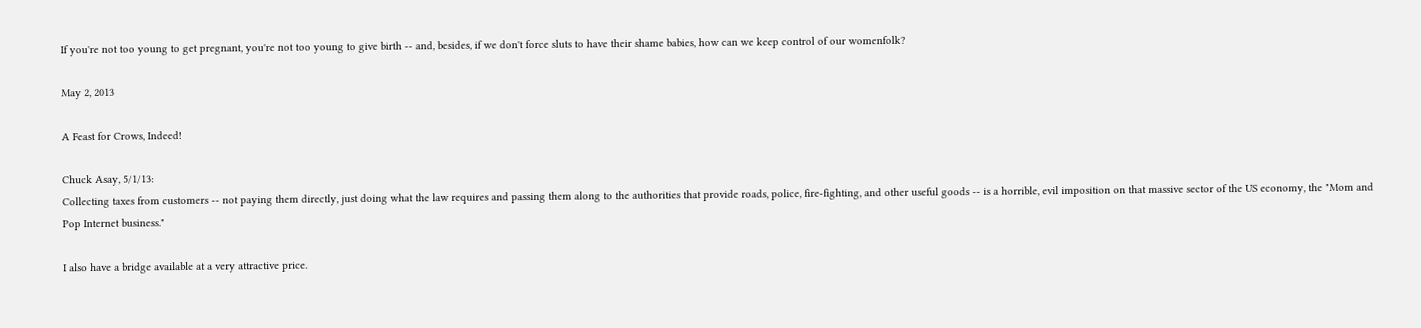If you're not too young to get pregnant, you're not too young to give birth -- and, besides, if we don't force sluts to have their shame babies, how can we keep control of our womenfolk?

May 2, 2013

A Feast for Crows, Indeed!

Chuck Asay, 5/1/13:
Collecting taxes from customers -- not paying them directly, just doing what the law requires and passing them along to the authorities that provide roads, police, fire-fighting, and other useful goods -- is a horrible, evil imposition on that massive sector of the US economy, the "Mom and Pop Internet business."

I also have a bridge available at a very attractive price.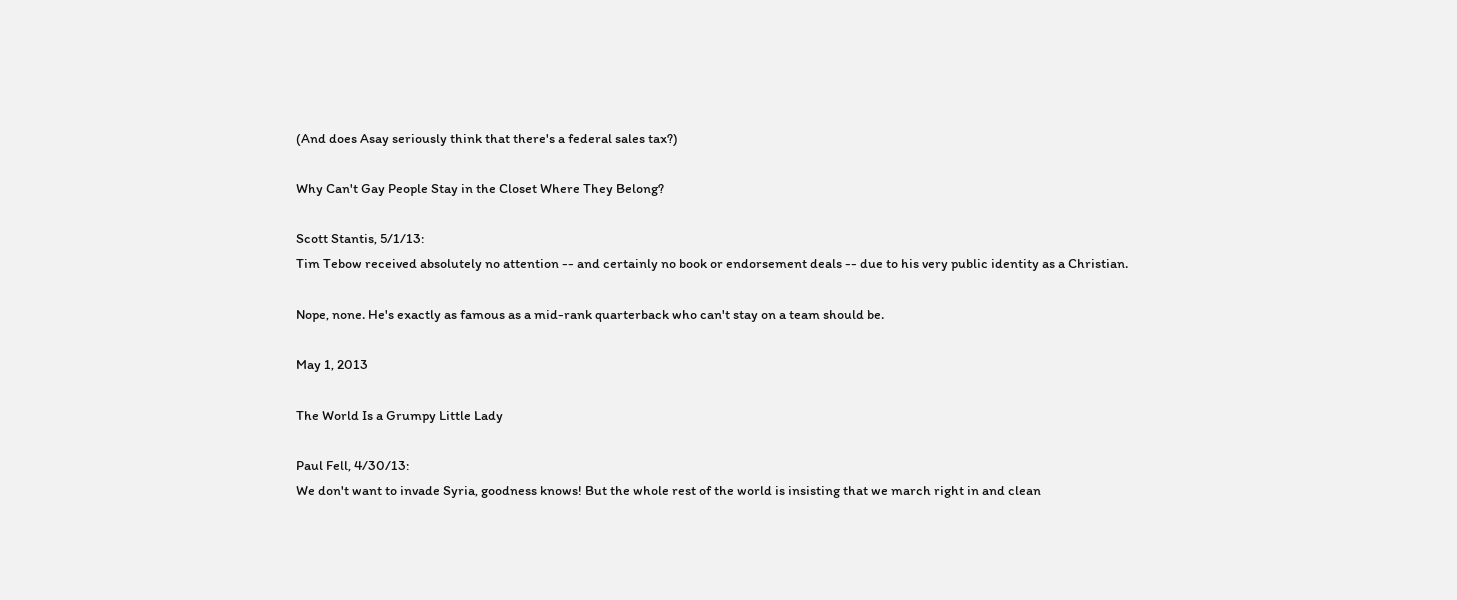(And does Asay seriously think that there's a federal sales tax?)

Why Can't Gay People Stay in the Closet Where They Belong?

Scott Stantis, 5/1/13:
Tim Tebow received absolutely no attention -- and certainly no book or endorsement deals -- due to his very public identity as a Christian.

Nope, none. He's exactly as famous as a mid-rank quarterback who can't stay on a team should be.

May 1, 2013

The World Is a Grumpy Little Lady

Paul Fell, 4/30/13:
We don't want to invade Syria, goodness knows! But the whole rest of the world is insisting that we march right in and clean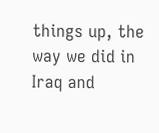things up, the way we did in Iraq and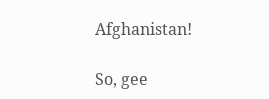Afghanistan!

So, gee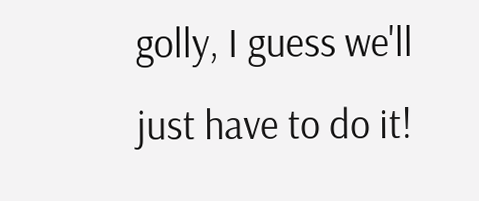golly, I guess we'll just have to do it!